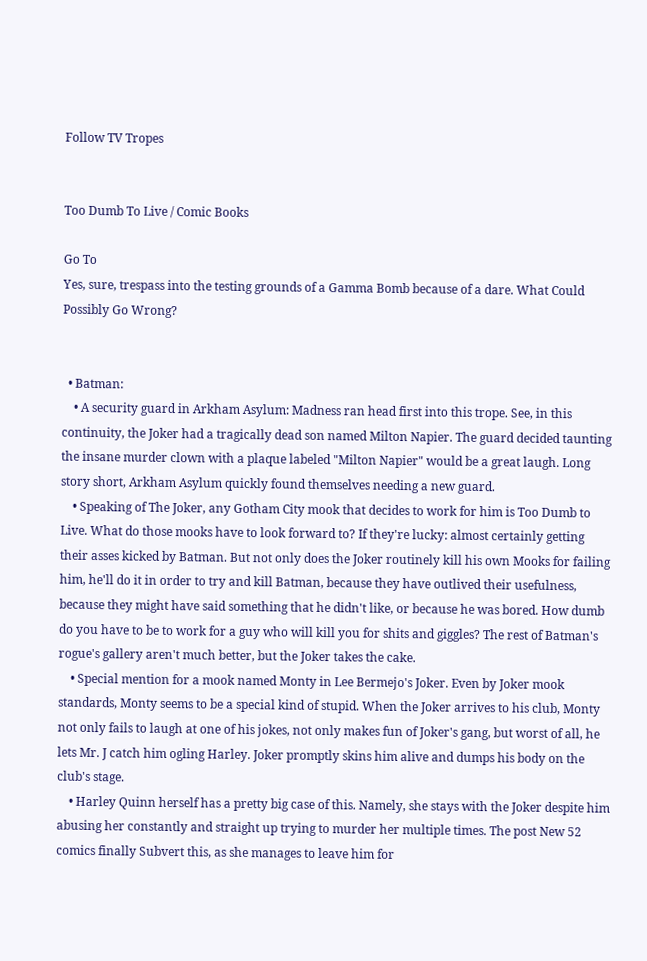Follow TV Tropes


Too Dumb To Live / Comic Books

Go To
Yes, sure, trespass into the testing grounds of a Gamma Bomb because of a dare. What Could Possibly Go Wrong?


  • Batman:
    • A security guard in Arkham Asylum: Madness ran head first into this trope. See, in this continuity, the Joker had a tragically dead son named Milton Napier. The guard decided taunting the insane murder clown with a plaque labeled "Milton Napier" would be a great laugh. Long story short, Arkham Asylum quickly found themselves needing a new guard.
    • Speaking of The Joker, any Gotham City mook that decides to work for him is Too Dumb to Live. What do those mooks have to look forward to? If they're lucky: almost certainly getting their asses kicked by Batman. But not only does the Joker routinely kill his own Mooks for failing him, he'll do it in order to try and kill Batman, because they have outlived their usefulness, because they might have said something that he didn't like, or because he was bored. How dumb do you have to be to work for a guy who will kill you for shits and giggles? The rest of Batman's rogue's gallery aren't much better, but the Joker takes the cake.
    • Special mention for a mook named Monty in Lee Bermejo's Joker. Even by Joker mook standards, Monty seems to be a special kind of stupid. When the Joker arrives to his club, Monty not only fails to laugh at one of his jokes, not only makes fun of Joker's gang, but worst of all, he lets Mr. J catch him ogling Harley. Joker promptly skins him alive and dumps his body on the club's stage.
    • Harley Quinn herself has a pretty big case of this. Namely, she stays with the Joker despite him abusing her constantly and straight up trying to murder her multiple times. The post New 52 comics finally Subvert this, as she manages to leave him for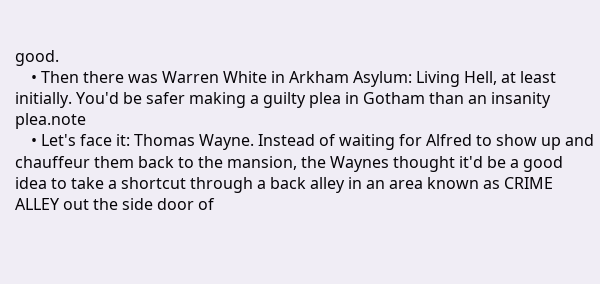good.
    • Then there was Warren White in Arkham Asylum: Living Hell, at least initially. You'd be safer making a guilty plea in Gotham than an insanity plea.note
    • Let's face it: Thomas Wayne. Instead of waiting for Alfred to show up and chauffeur them back to the mansion, the Waynes thought it'd be a good idea to take a shortcut through a back alley in an area known as CRIME ALLEY out the side door of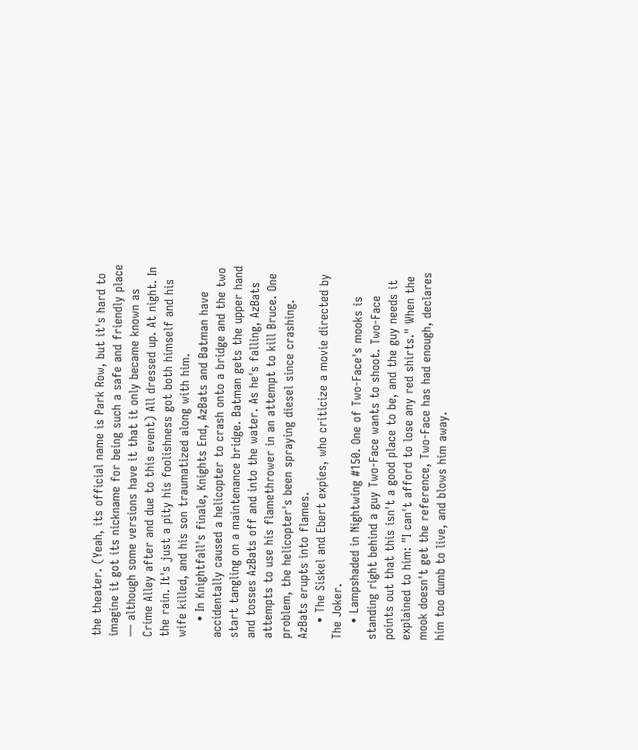the theater. (Yeah, its official name is Park Row, but it's hard to imagine it got its nickname for being such a safe and friendly place — although some versions have it that it only became known as Crime Alley after and due to this event) All dressed up. At night. In the rain. It's just a pity his foolishness got both himself and his wife killed, and his son traumatized along with him.
    • In Knightfall's finale, Knights End, AzBats and Batman have accidentally caused a helicopter to crash onto a bridge and the two start tangling on a maintenance bridge. Batman gets the upper hand and tosses AzBats off and into the water. As he's falling, AzBats attempts to use his flamethrower in an attempt to kill Bruce. One problem, the helicopter's been spraying diesel since crashing. AzBats erupts into flames.
    • The Siskel and Ebert expies, who criticize a movie directed by The Joker.
    • Lampshaded in Nightwing #150. One of Two-Face's mooks is standing right behind a guy Two-Face wants to shoot. Two-Face points out that this isn't a good place to be, and the guy needs it explained to him: "I can't afford to lose any red shirts." When the mook doesn't get the reference, Two-Face has had enough, declares him too dumb to live, and blows him away.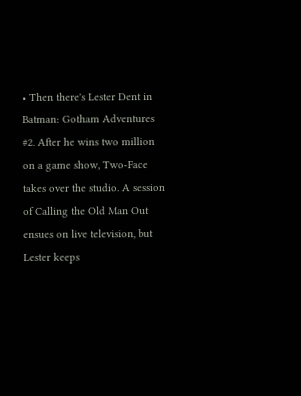• Then there's Lester Dent in Batman: Gotham Adventures #2. After he wins two million on a game show, Two-Face takes over the studio. A session of Calling the Old Man Out ensues on live television, but Lester keeps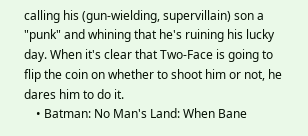calling his (gun-wielding, supervillain) son a "punk" and whining that he's ruining his lucky day. When it's clear that Two-Face is going to flip the coin on whether to shoot him or not, he dares him to do it.
    • Batman: No Man's Land: When Bane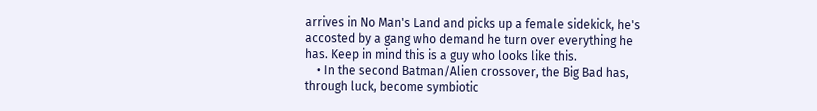arrives in No Man's Land and picks up a female sidekick, he's accosted by a gang who demand he turn over everything he has. Keep in mind this is a guy who looks like this.
    • In the second Batman/Alien crossover, the Big Bad has, through luck, become symbiotic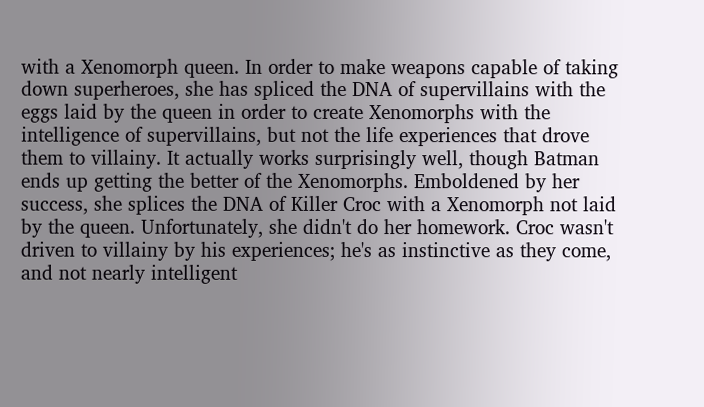with a Xenomorph queen. In order to make weapons capable of taking down superheroes, she has spliced the DNA of supervillains with the eggs laid by the queen in order to create Xenomorphs with the intelligence of supervillains, but not the life experiences that drove them to villainy. It actually works surprisingly well, though Batman ends up getting the better of the Xenomorphs. Emboldened by her success, she splices the DNA of Killer Croc with a Xenomorph not laid by the queen. Unfortunately, she didn't do her homework. Croc wasn't driven to villainy by his experiences; he's as instinctive as they come, and not nearly intelligent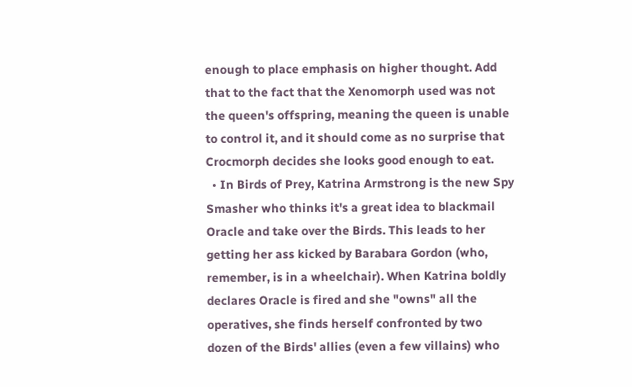enough to place emphasis on higher thought. Add that to the fact that the Xenomorph used was not the queen's offspring, meaning the queen is unable to control it, and it should come as no surprise that Crocmorph decides she looks good enough to eat.
  • In Birds of Prey, Katrina Armstrong is the new Spy Smasher who thinks it's a great idea to blackmail Oracle and take over the Birds. This leads to her getting her ass kicked by Barabara Gordon (who, remember, is in a wheelchair). When Katrina boldly declares Oracle is fired and she "owns" all the operatives, she finds herself confronted by two dozen of the Birds' allies (even a few villains) who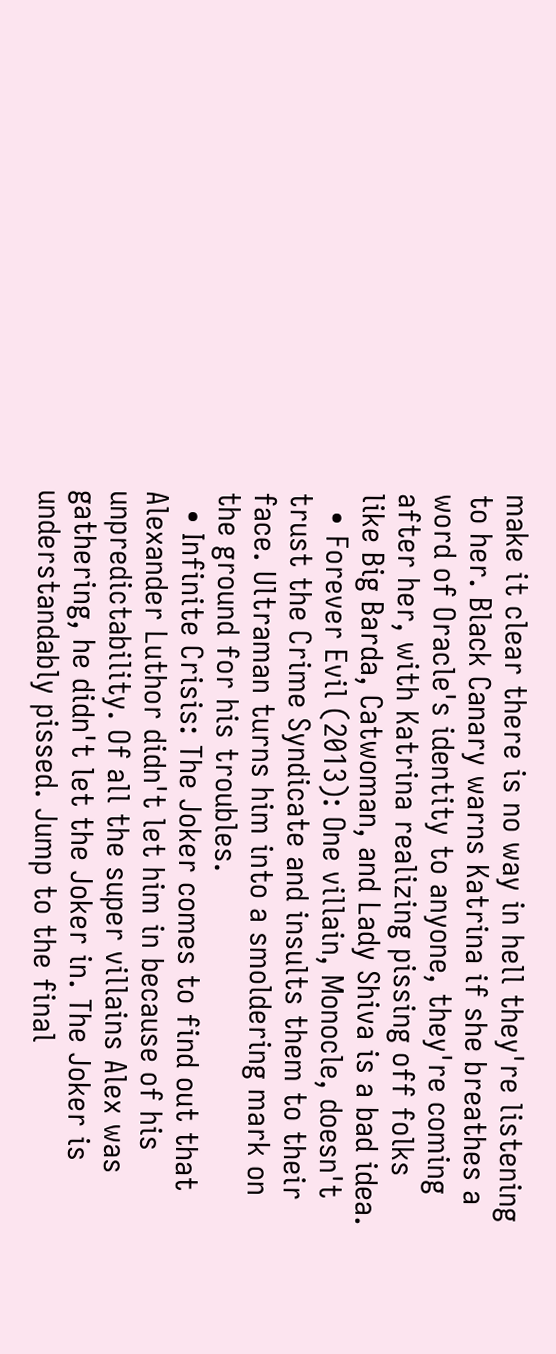make it clear there is no way in hell they're listening to her. Black Canary warns Katrina if she breathes a word of Oracle's identity to anyone, they're coming after her, with Katrina realizing pissing off folks like Big Barda, Catwoman, and Lady Shiva is a bad idea.
  • Forever Evil (2013): One villain, Monocle, doesn't trust the Crime Syndicate and insults them to their face. Ultraman turns him into a smoldering mark on the ground for his troubles.
  • Infinite Crisis: The Joker comes to find out that Alexander Luthor didn't let him in because of his unpredictability. Of all the super villains Alex was gathering, he didn't let the Joker in. The Joker is understandably pissed. Jump to the final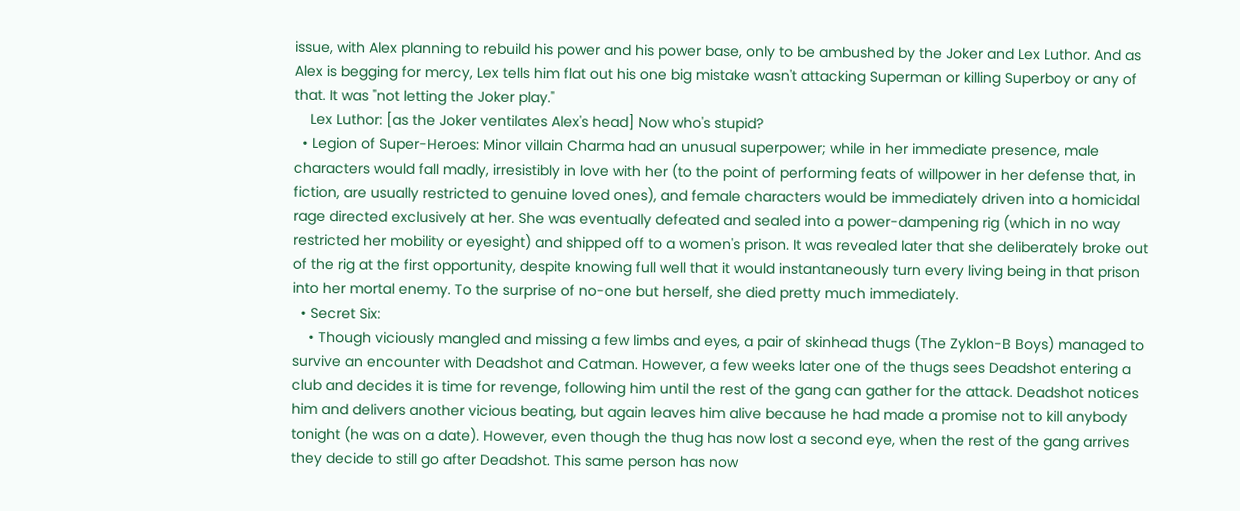issue, with Alex planning to rebuild his power and his power base, only to be ambushed by the Joker and Lex Luthor. And as Alex is begging for mercy, Lex tells him flat out his one big mistake wasn't attacking Superman or killing Superboy or any of that. It was "not letting the Joker play."
    Lex Luthor: [as the Joker ventilates Alex's head] Now who's stupid?
  • Legion of Super-Heroes: Minor villain Charma had an unusual superpower; while in her immediate presence, male characters would fall madly, irresistibly in love with her (to the point of performing feats of willpower in her defense that, in fiction, are usually restricted to genuine loved ones), and female characters would be immediately driven into a homicidal rage directed exclusively at her. She was eventually defeated and sealed into a power-dampening rig (which in no way restricted her mobility or eyesight) and shipped off to a women's prison. It was revealed later that she deliberately broke out of the rig at the first opportunity, despite knowing full well that it would instantaneously turn every living being in that prison into her mortal enemy. To the surprise of no-one but herself, she died pretty much immediately.
  • Secret Six:
    • Though viciously mangled and missing a few limbs and eyes, a pair of skinhead thugs (The Zyklon-B Boys) managed to survive an encounter with Deadshot and Catman. However, a few weeks later one of the thugs sees Deadshot entering a club and decides it is time for revenge, following him until the rest of the gang can gather for the attack. Deadshot notices him and delivers another vicious beating, but again leaves him alive because he had made a promise not to kill anybody tonight (he was on a date). However, even though the thug has now lost a second eye, when the rest of the gang arrives they decide to still go after Deadshot. This same person has now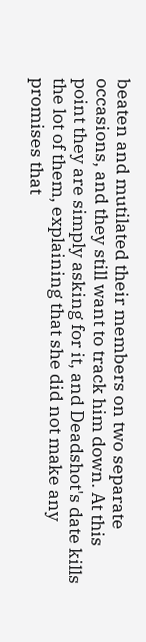beaten and mutilated their members on two separate occasions, and they still want to track him down. At this point they are simply asking for it, and Deadshot's date kills the lot of them, explaining that she did not make any promises that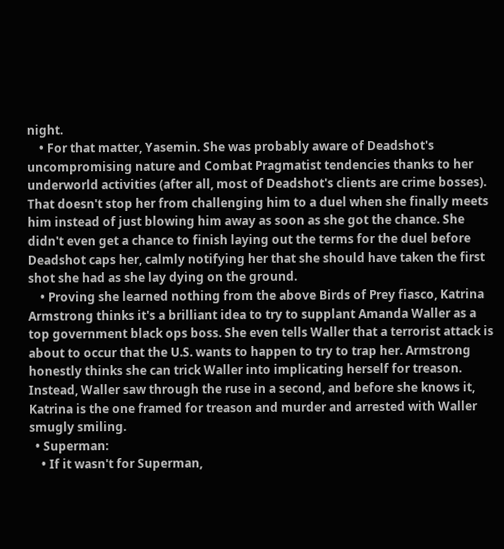night.
    • For that matter, Yasemin. She was probably aware of Deadshot's uncompromising nature and Combat Pragmatist tendencies thanks to her underworld activities (after all, most of Deadshot's clients are crime bosses). That doesn't stop her from challenging him to a duel when she finally meets him instead of just blowing him away as soon as she got the chance. She didn't even get a chance to finish laying out the terms for the duel before Deadshot caps her, calmly notifying her that she should have taken the first shot she had as she lay dying on the ground.
    • Proving she learned nothing from the above Birds of Prey fiasco, Katrina Armstrong thinks it's a brilliant idea to try to supplant Amanda Waller as a top government black ops boss. She even tells Waller that a terrorist attack is about to occur that the U.S. wants to happen to try to trap her. Armstrong honestly thinks she can trick Waller into implicating herself for treason. Instead, Waller saw through the ruse in a second, and before she knows it, Katrina is the one framed for treason and murder and arrested with Waller smugly smiling.
  • Superman:
    • If it wasn't for Superman,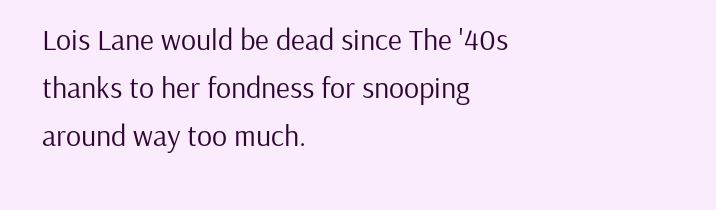Lois Lane would be dead since The '40s thanks to her fondness for snooping around way too much.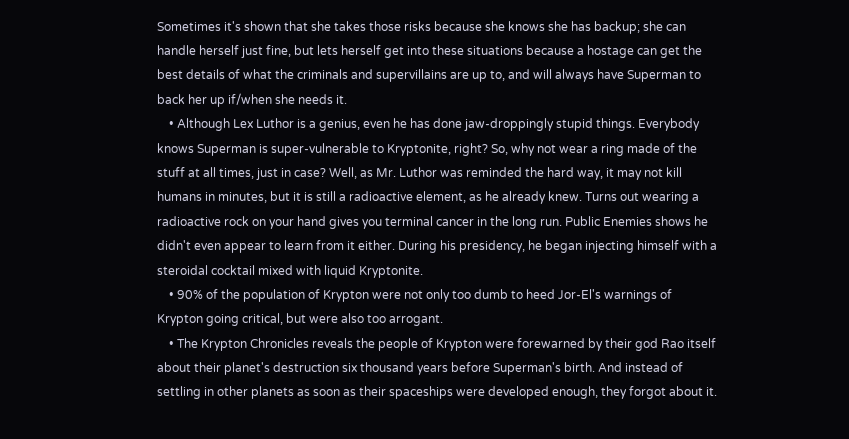Sometimes it's shown that she takes those risks because she knows she has backup; she can handle herself just fine, but lets herself get into these situations because a hostage can get the best details of what the criminals and supervillains are up to, and will always have Superman to back her up if/when she needs it.
    • Although Lex Luthor is a genius, even he has done jaw-droppingly stupid things. Everybody knows Superman is super-vulnerable to Kryptonite, right? So, why not wear a ring made of the stuff at all times, just in case? Well, as Mr. Luthor was reminded the hard way, it may not kill humans in minutes, but it is still a radioactive element, as he already knew. Turns out wearing a radioactive rock on your hand gives you terminal cancer in the long run. Public Enemies shows he didn't even appear to learn from it either. During his presidency, he began injecting himself with a steroidal cocktail mixed with liquid Kryptonite.
    • 90% of the population of Krypton were not only too dumb to heed Jor-El's warnings of Krypton going critical, but were also too arrogant.
    • The Krypton Chronicles reveals the people of Krypton were forewarned by their god Rao itself about their planet's destruction six thousand years before Superman's birth. And instead of settling in other planets as soon as their spaceships were developed enough, they forgot about it.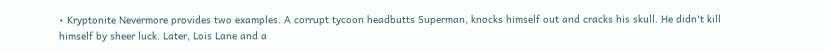• Kryptonite Nevermore provides two examples. A corrupt tycoon headbutts Superman, knocks himself out and cracks his skull. He didn't kill himself by sheer luck. Later, Lois Lane and a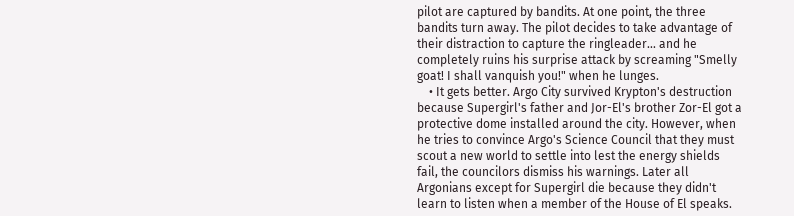pilot are captured by bandits. At one point, the three bandits turn away. The pilot decides to take advantage of their distraction to capture the ringleader... and he completely ruins his surprise attack by screaming "Smelly goat! I shall vanquish you!" when he lunges.
    • It gets better. Argo City survived Krypton's destruction because Supergirl's father and Jor-El's brother Zor-El got a protective dome installed around the city. However, when he tries to convince Argo's Science Council that they must scout a new world to settle into lest the energy shields fail, the councilors dismiss his warnings. Later all Argonians except for Supergirl die because they didn't learn to listen when a member of the House of El speaks.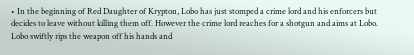• In the beginning of Red Daughter of Krypton, Lobo has just stomped a crime lord and his enforcers but decides to leave without killing them off. However the crime lord reaches for a shotgun and aims at Lobo. Lobo swiftly rips the weapon off his hands and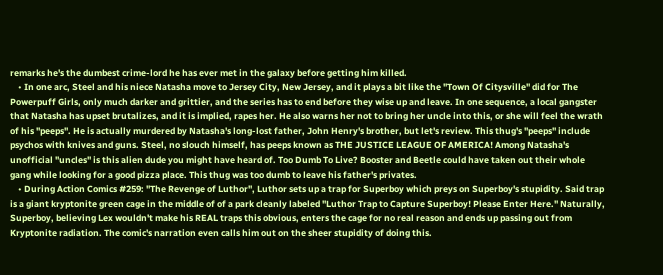remarks he's the dumbest crime-lord he has ever met in the galaxy before getting him killed.
    • In one arc, Steel and his niece Natasha move to Jersey City, New Jersey, and it plays a bit like the "Town Of Citysville" did for The Powerpuff Girls, only much darker and grittier, and the series has to end before they wise up and leave. In one sequence, a local gangster that Natasha has upset brutalizes, and it is implied, rapes her. He also warns her not to bring her uncle into this, or she will feel the wrath of his "peeps". He is actually murdered by Natasha's long-lost father, John Henry's brother, but let's review. This thug's "peeps" include psychos with knives and guns. Steel, no slouch himself, has peeps known as THE JUSTICE LEAGUE OF AMERICA! Among Natasha's unofficial "uncles" is this alien dude you might have heard of. Too Dumb To Live? Booster and Beetle could have taken out their whole gang while looking for a good pizza place. This thug was too dumb to leave his father's privates.
    • During Action Comics #259: "The Revenge of Luthor", Luthor sets up a trap for Superboy which preys on Superboy's stupidity. Said trap is a giant kryptonite green cage in the middle of of a park cleanly labeled "Luthor Trap to Capture Superboy! Please Enter Here." Naturally, Superboy, believing Lex wouldn't make his REAL traps this obvious, enters the cage for no real reason and ends up passing out from Kryptonite radiation. The comic's narration even calls him out on the sheer stupidity of doing this.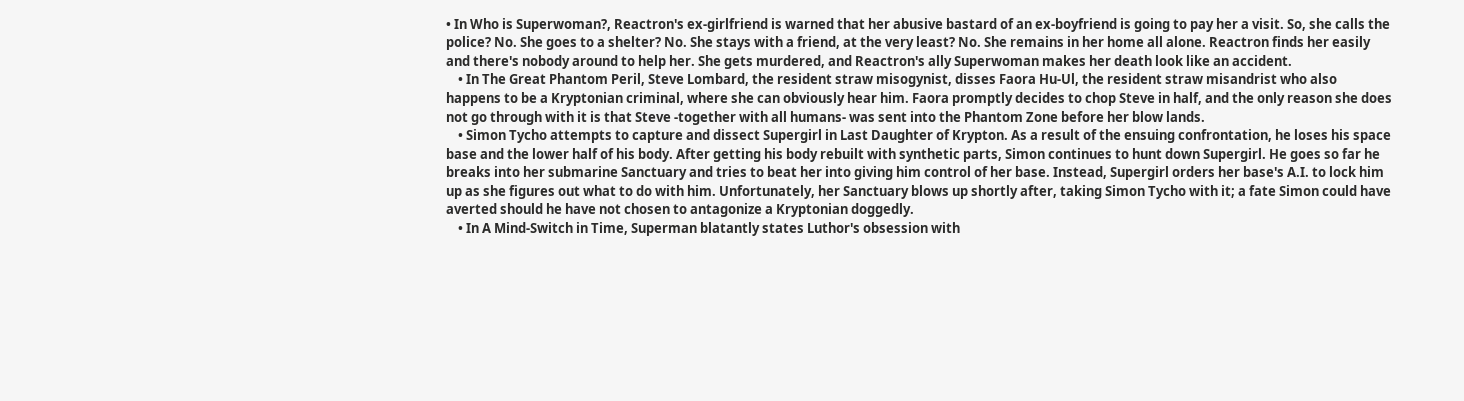• In Who is Superwoman?, Reactron's ex-girlfriend is warned that her abusive bastard of an ex-boyfriend is going to pay her a visit. So, she calls the police? No. She goes to a shelter? No. She stays with a friend, at the very least? No. She remains in her home all alone. Reactron finds her easily and there's nobody around to help her. She gets murdered, and Reactron's ally Superwoman makes her death look like an accident.
    • In The Great Phantom Peril, Steve Lombard, the resident straw misogynist, disses Faora Hu-Ul, the resident straw misandrist who also happens to be a Kryptonian criminal, where she can obviously hear him. Faora promptly decides to chop Steve in half, and the only reason she does not go through with it is that Steve -together with all humans- was sent into the Phantom Zone before her blow lands.
    • Simon Tycho attempts to capture and dissect Supergirl in Last Daughter of Krypton. As a result of the ensuing confrontation, he loses his space base and the lower half of his body. After getting his body rebuilt with synthetic parts, Simon continues to hunt down Supergirl. He goes so far he breaks into her submarine Sanctuary and tries to beat her into giving him control of her base. Instead, Supergirl orders her base's A.I. to lock him up as she figures out what to do with him. Unfortunately, her Sanctuary blows up shortly after, taking Simon Tycho with it; a fate Simon could have averted should he have not chosen to antagonize a Kryptonian doggedly.
    • In A Mind-Switch in Time, Superman blatantly states Luthor's obsession with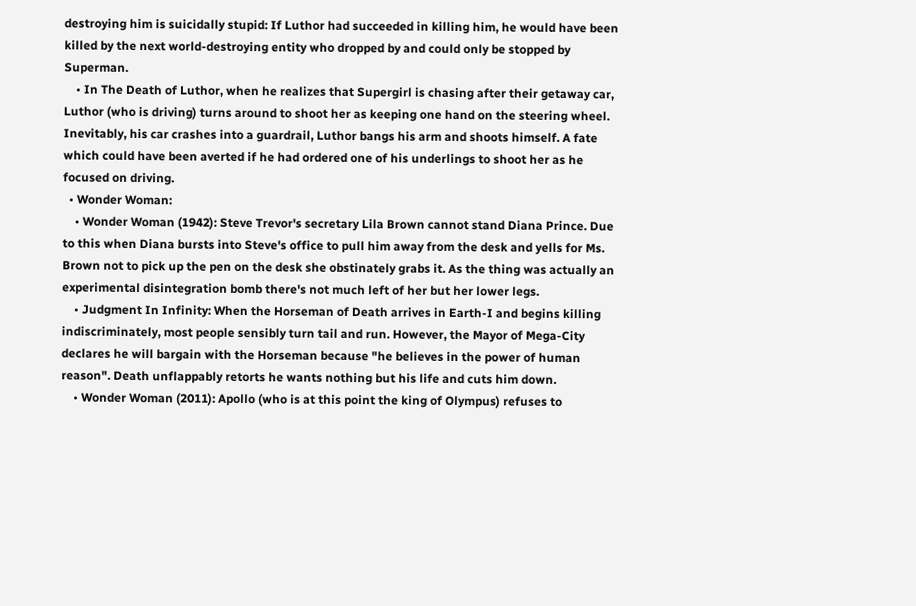destroying him is suicidally stupid: If Luthor had succeeded in killing him, he would have been killed by the next world-destroying entity who dropped by and could only be stopped by Superman.
    • In The Death of Luthor, when he realizes that Supergirl is chasing after their getaway car, Luthor (who is driving) turns around to shoot her as keeping one hand on the steering wheel. Inevitably, his car crashes into a guardrail, Luthor bangs his arm and shoots himself. A fate which could have been averted if he had ordered one of his underlings to shoot her as he focused on driving.
  • Wonder Woman:
    • Wonder Woman (1942): Steve Trevor's secretary Lila Brown cannot stand Diana Prince. Due to this when Diana bursts into Steve's office to pull him away from the desk and yells for Ms. Brown not to pick up the pen on the desk she obstinately grabs it. As the thing was actually an experimental disintegration bomb there's not much left of her but her lower legs.
    • Judgment In Infinity: When the Horseman of Death arrives in Earth-I and begins killing indiscriminately, most people sensibly turn tail and run. However, the Mayor of Mega-City declares he will bargain with the Horseman because "he believes in the power of human reason". Death unflappably retorts he wants nothing but his life and cuts him down.
    • Wonder Woman (2011): Apollo (who is at this point the king of Olympus) refuses to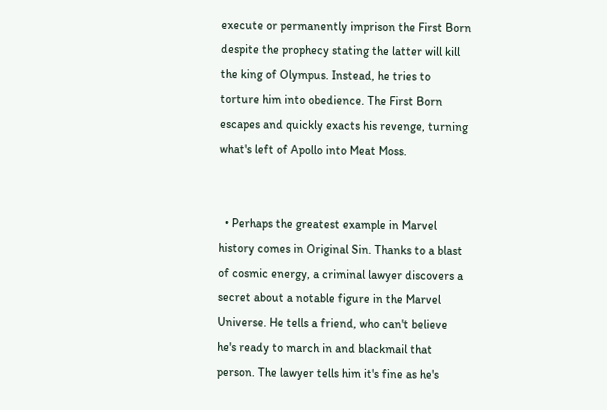execute or permanently imprison the First Born despite the prophecy stating the latter will kill the king of Olympus. Instead, he tries to torture him into obedience. The First Born escapes and quickly exacts his revenge, turning what's left of Apollo into Meat Moss.


  • Perhaps the greatest example in Marvel history comes in Original Sin. Thanks to a blast of cosmic energy, a criminal lawyer discovers a secret about a notable figure in the Marvel Universe. He tells a friend, who can't believe he's ready to march in and blackmail that person. The lawyer tells him it's fine as he's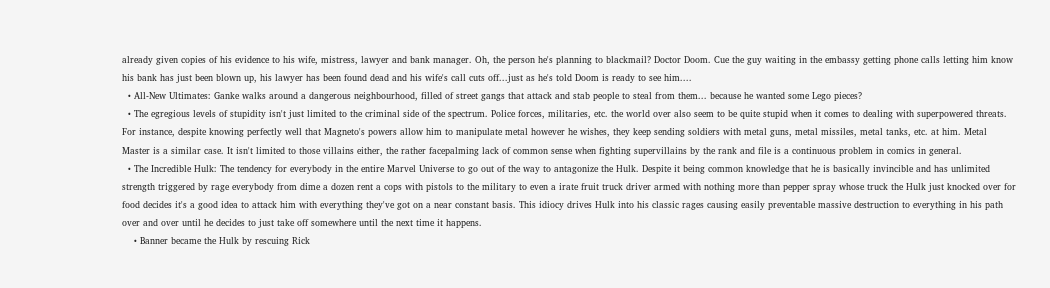already given copies of his evidence to his wife, mistress, lawyer and bank manager. Oh, the person he's planning to blackmail? Doctor Doom. Cue the guy waiting in the embassy getting phone calls letting him know his bank has just been blown up, his lawyer has been found dead and his wife's call cuts off...just as he's told Doom is ready to see him....
  • All-New Ultimates: Ganke walks around a dangerous neighbourhood, filled of street gangs that attack and stab people to steal from them... because he wanted some Lego pieces?
  • The egregious levels of stupidity isn't just limited to the criminal side of the spectrum. Police forces, militaries, etc. the world over also seem to be quite stupid when it comes to dealing with superpowered threats. For instance, despite knowing perfectly well that Magneto's powers allow him to manipulate metal however he wishes, they keep sending soldiers with metal guns, metal missiles, metal tanks, etc. at him. Metal Master is a similar case. It isn't limited to those villains either, the rather facepalming lack of common sense when fighting supervillains by the rank and file is a continuous problem in comics in general.
  • The Incredible Hulk: The tendency for everybody in the entire Marvel Universe to go out of the way to antagonize the Hulk. Despite it being common knowledge that he is basically invincible and has unlimited strength triggered by rage everybody from dime a dozen rent a cops with pistols to the military to even a irate fruit truck driver armed with nothing more than pepper spray whose truck the Hulk just knocked over for food decides it's a good idea to attack him with everything they've got on a near constant basis. This idiocy drives Hulk into his classic rages causing easily preventable massive destruction to everything in his path over and over until he decides to just take off somewhere until the next time it happens.
    • Banner became the Hulk by rescuing Rick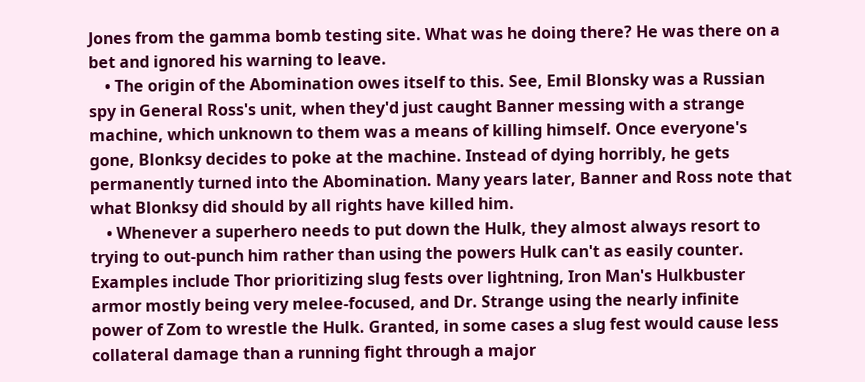Jones from the gamma bomb testing site. What was he doing there? He was there on a bet and ignored his warning to leave.
    • The origin of the Abomination owes itself to this. See, Emil Blonsky was a Russian spy in General Ross's unit, when they'd just caught Banner messing with a strange machine, which unknown to them was a means of killing himself. Once everyone's gone, Blonksy decides to poke at the machine. Instead of dying horribly, he gets permanently turned into the Abomination. Many years later, Banner and Ross note that what Blonksy did should by all rights have killed him.
    • Whenever a superhero needs to put down the Hulk, they almost always resort to trying to out-punch him rather than using the powers Hulk can't as easily counter. Examples include Thor prioritizing slug fests over lightning, Iron Man's Hulkbuster armor mostly being very melee-focused, and Dr. Strange using the nearly infinite power of Zom to wrestle the Hulk. Granted, in some cases a slug fest would cause less collateral damage than a running fight through a major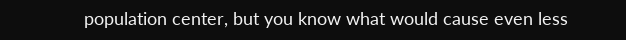population center, but you know what would cause even less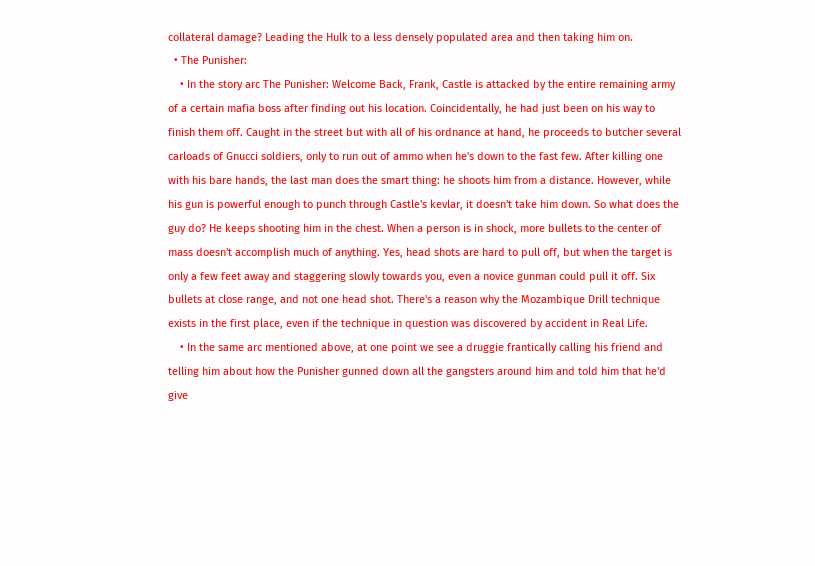collateral damage? Leading the Hulk to a less densely populated area and then taking him on.
  • The Punisher:
    • In the story arc The Punisher: Welcome Back, Frank, Castle is attacked by the entire remaining army of a certain mafia boss after finding out his location. Coincidentally, he had just been on his way to finish them off. Caught in the street but with all of his ordnance at hand, he proceeds to butcher several carloads of Gnucci soldiers, only to run out of ammo when he's down to the fast few. After killing one with his bare hands, the last man does the smart thing: he shoots him from a distance. However, while his gun is powerful enough to punch through Castle's kevlar, it doesn't take him down. So what does the guy do? He keeps shooting him in the chest. When a person is in shock, more bullets to the center of mass doesn't accomplish much of anything. Yes, head shots are hard to pull off, but when the target is only a few feet away and staggering slowly towards you, even a novice gunman could pull it off. Six bullets at close range, and not one head shot. There's a reason why the Mozambique Drill technique exists in the first place, even if the technique in question was discovered by accident in Real Life.
    • In the same arc mentioned above, at one point we see a druggie frantically calling his friend and telling him about how the Punisher gunned down all the gangsters around him and told him that he'd give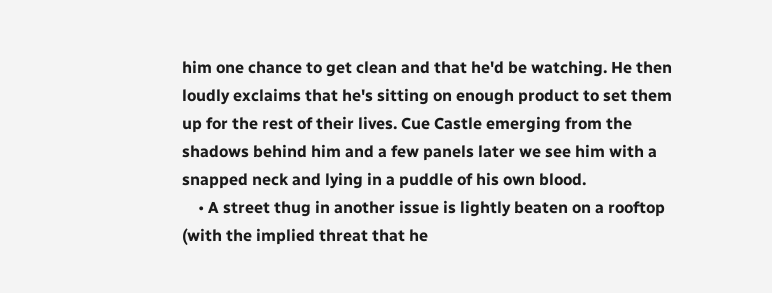him one chance to get clean and that he'd be watching. He then loudly exclaims that he's sitting on enough product to set them up for the rest of their lives. Cue Castle emerging from the shadows behind him and a few panels later we see him with a snapped neck and lying in a puddle of his own blood.
    • A street thug in another issue is lightly beaten on a rooftop (with the implied threat that he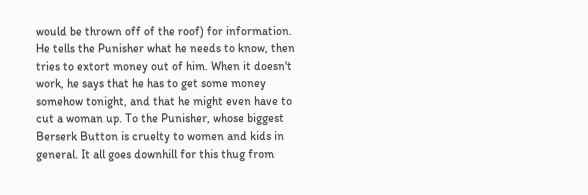would be thrown off of the roof) for information. He tells the Punisher what he needs to know, then tries to extort money out of him. When it doesn't work, he says that he has to get some money somehow tonight, and that he might even have to cut a woman up. To the Punisher, whose biggest Berserk Button is cruelty to women and kids in general. It all goes downhill for this thug from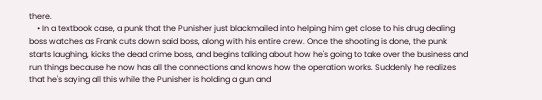there.
    • In a textbook case, a punk that the Punisher just blackmailed into helping him get close to his drug dealing boss watches as Frank cuts down said boss, along with his entire crew. Once the shooting is done, the punk starts laughing, kicks the dead crime boss, and begins talking about how he's going to take over the business and run things because he now has all the connections and knows how the operation works. Suddenly he realizes that he's saying all this while the Punisher is holding a gun and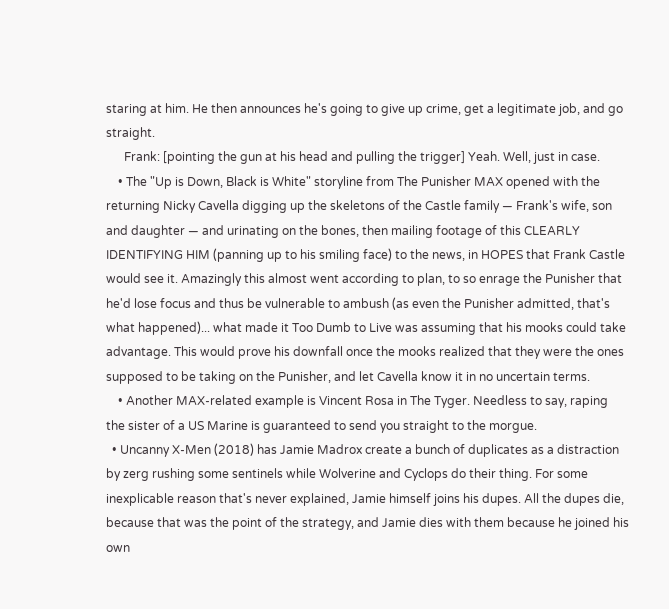staring at him. He then announces he's going to give up crime, get a legitimate job, and go straight.
      Frank: [pointing the gun at his head and pulling the trigger] Yeah. Well, just in case.
    • The "Up is Down, Black is White" storyline from The Punisher MAX opened with the returning Nicky Cavella digging up the skeletons of the Castle family — Frank's wife, son and daughter — and urinating on the bones, then mailing footage of this CLEARLY IDENTIFYING HIM (panning up to his smiling face) to the news, in HOPES that Frank Castle would see it. Amazingly this almost went according to plan, to so enrage the Punisher that he'd lose focus and thus be vulnerable to ambush (as even the Punisher admitted, that's what happened)... what made it Too Dumb to Live was assuming that his mooks could take advantage. This would prove his downfall once the mooks realized that they were the ones supposed to be taking on the Punisher, and let Cavella know it in no uncertain terms.
    • Another MAX-related example is Vincent Rosa in The Tyger. Needless to say, raping the sister of a US Marine is guaranteed to send you straight to the morgue.
  • Uncanny X-Men (2018) has Jamie Madrox create a bunch of duplicates as a distraction by zerg rushing some sentinels while Wolverine and Cyclops do their thing. For some inexplicable reason that's never explained, Jamie himself joins his dupes. All the dupes die, because that was the point of the strategy, and Jamie dies with them because he joined his own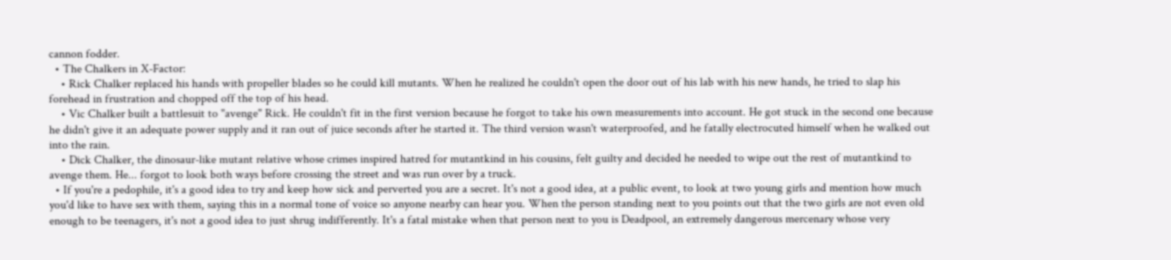cannon fodder.
  • The Chalkers in X-Factor:
    • Rick Chalker replaced his hands with propeller blades so he could kill mutants. When he realized he couldn't open the door out of his lab with his new hands, he tried to slap his forehead in frustration and chopped off the top of his head.
    • Vic Chalker built a battlesuit to "avenge" Rick. He couldn't fit in the first version because he forgot to take his own measurements into account. He got stuck in the second one because he didn't give it an adequate power supply and it ran out of juice seconds after he started it. The third version wasn't waterproofed, and he fatally electrocuted himself when he walked out into the rain.
    • Dick Chalker, the dinosaur-like mutant relative whose crimes inspired hatred for mutantkind in his cousins, felt guilty and decided he needed to wipe out the rest of mutantkind to avenge them. He... forgot to look both ways before crossing the street and was run over by a truck.
  • If you're a pedophile, it's a good idea to try and keep how sick and perverted you are a secret. It's not a good idea, at a public event, to look at two young girls and mention how much you'd like to have sex with them, saying this in a normal tone of voice so anyone nearby can hear you. When the person standing next to you points out that the two girls are not even old enough to be teenagers, it's not a good idea to just shrug indifferently. It's a fatal mistake when that person next to you is Deadpool, an extremely dangerous mercenary whose very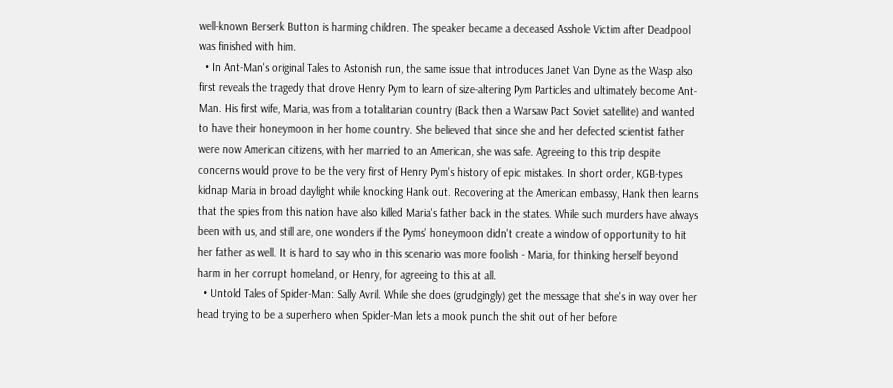well-known Berserk Button is harming children. The speaker became a deceased Asshole Victim after Deadpool was finished with him.
  • In Ant-Man's original Tales to Astonish run, the same issue that introduces Janet Van Dyne as the Wasp also first reveals the tragedy that drove Henry Pym to learn of size-altering Pym Particles and ultimately become Ant-Man. His first wife, Maria, was from a totalitarian country (Back then a Warsaw Pact Soviet satellite) and wanted to have their honeymoon in her home country. She believed that since she and her defected scientist father were now American citizens, with her married to an American, she was safe. Agreeing to this trip despite concerns would prove to be the very first of Henry Pym's history of epic mistakes. In short order, KGB-types kidnap Maria in broad daylight while knocking Hank out. Recovering at the American embassy, Hank then learns that the spies from this nation have also killed Maria's father back in the states. While such murders have always been with us, and still are, one wonders if the Pyms' honeymoon didn't create a window of opportunity to hit her father as well. It is hard to say who in this scenario was more foolish - Maria, for thinking herself beyond harm in her corrupt homeland, or Henry, for agreeing to this at all.
  • Untold Tales of Spider-Man: Sally Avril. While she does (grudgingly) get the message that she's in way over her head trying to be a superhero when Spider-Man lets a mook punch the shit out of her before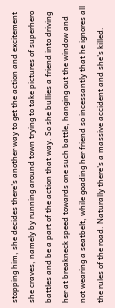stopping him, she decides there's another way to get the action and excitement she craves, namely by running around town trying to take pictures of superhero battles and be a part of the action that way. So she bullies a friend into driving her at breakneck speed towards one such battle, hanging out the window and not wearing a seatbelt, while goading her friend so incessantly that he ignores all the rules of the road. Naturally there's a massive accident and she's killed.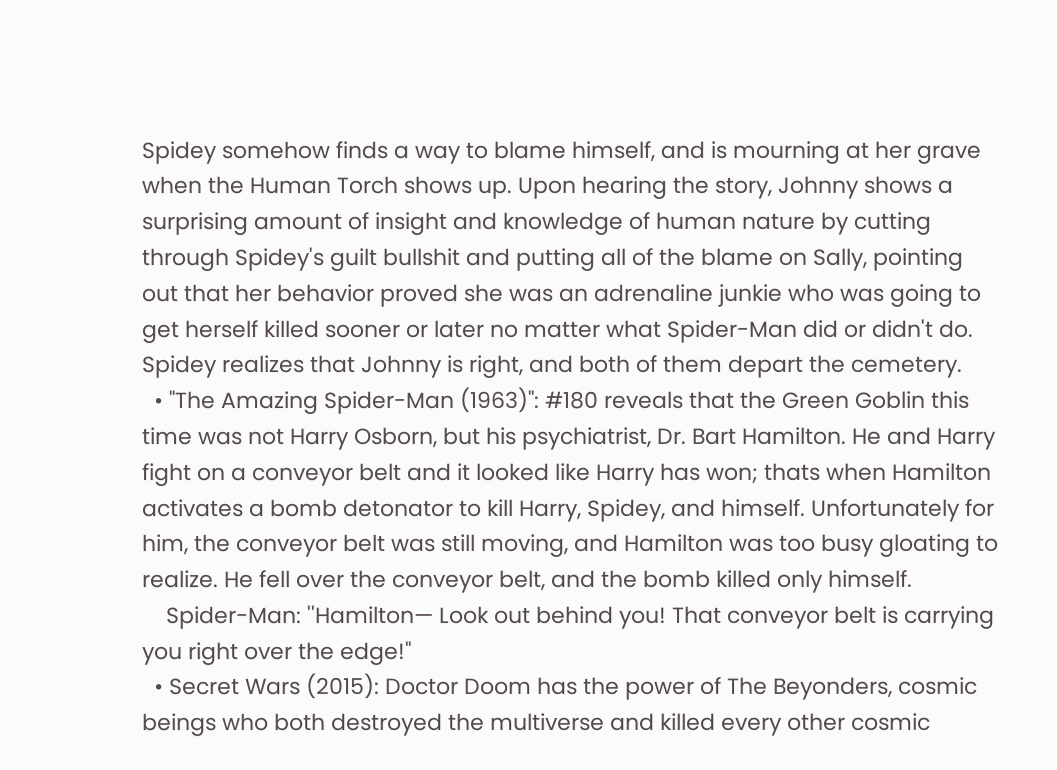Spidey somehow finds a way to blame himself, and is mourning at her grave when the Human Torch shows up. Upon hearing the story, Johnny shows a surprising amount of insight and knowledge of human nature by cutting through Spidey's guilt bullshit and putting all of the blame on Sally, pointing out that her behavior proved she was an adrenaline junkie who was going to get herself killed sooner or later no matter what Spider-Man did or didn't do. Spidey realizes that Johnny is right, and both of them depart the cemetery.
  • "The Amazing Spider-Man (1963)": #180 reveals that the Green Goblin this time was not Harry Osborn, but his psychiatrist, Dr. Bart Hamilton. He and Harry fight on a conveyor belt and it looked like Harry has won; thats when Hamilton activates a bomb detonator to kill Harry, Spidey, and himself. Unfortunately for him, the conveyor belt was still moving, and Hamilton was too busy gloating to realize. He fell over the conveyor belt, and the bomb killed only himself.
    Spider-Man: ''Hamilton— Look out behind you! That conveyor belt is carrying you right over the edge!"
  • Secret Wars (2015): Doctor Doom has the power of The Beyonders, cosmic beings who both destroyed the multiverse and killed every other cosmic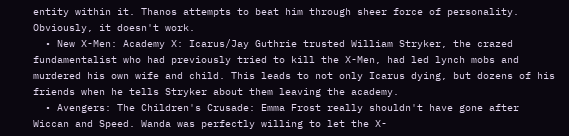entity within it. Thanos attempts to beat him through sheer force of personality. Obviously, it doesn't work.
  • New X-Men: Academy X: Icarus/Jay Guthrie trusted William Stryker, the crazed fundamentalist who had previously tried to kill the X-Men, had led lynch mobs and murdered his own wife and child. This leads to not only Icarus dying, but dozens of his friends when he tells Stryker about them leaving the academy.
  • Avengers: The Children's Crusade: Emma Frost really shouldn't have gone after Wiccan and Speed. Wanda was perfectly willing to let the X-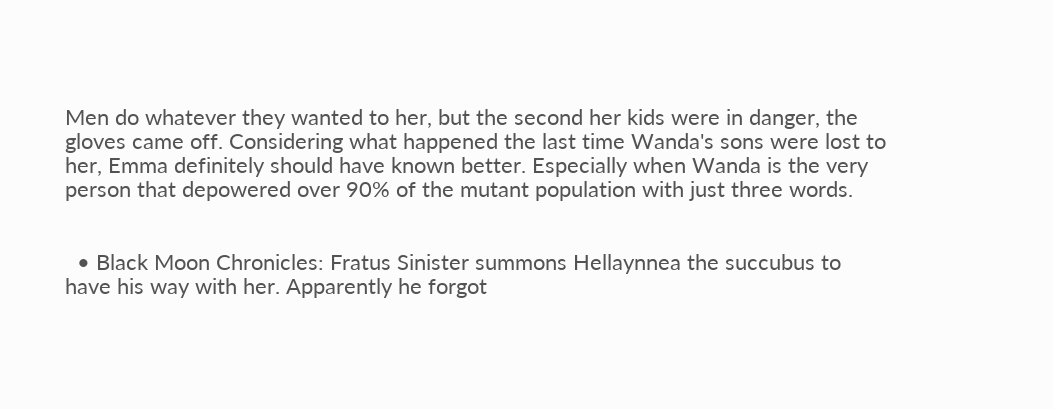Men do whatever they wanted to her, but the second her kids were in danger, the gloves came off. Considering what happened the last time Wanda's sons were lost to her, Emma definitely should have known better. Especially when Wanda is the very person that depowered over 90% of the mutant population with just three words.


  • Black Moon Chronicles: Fratus Sinister summons Hellaynnea the succubus to have his way with her. Apparently he forgot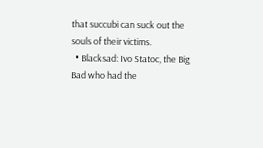that succubi can suck out the souls of their victims.
  • Blacksad: Ivo Statoc, the Big Bad who had the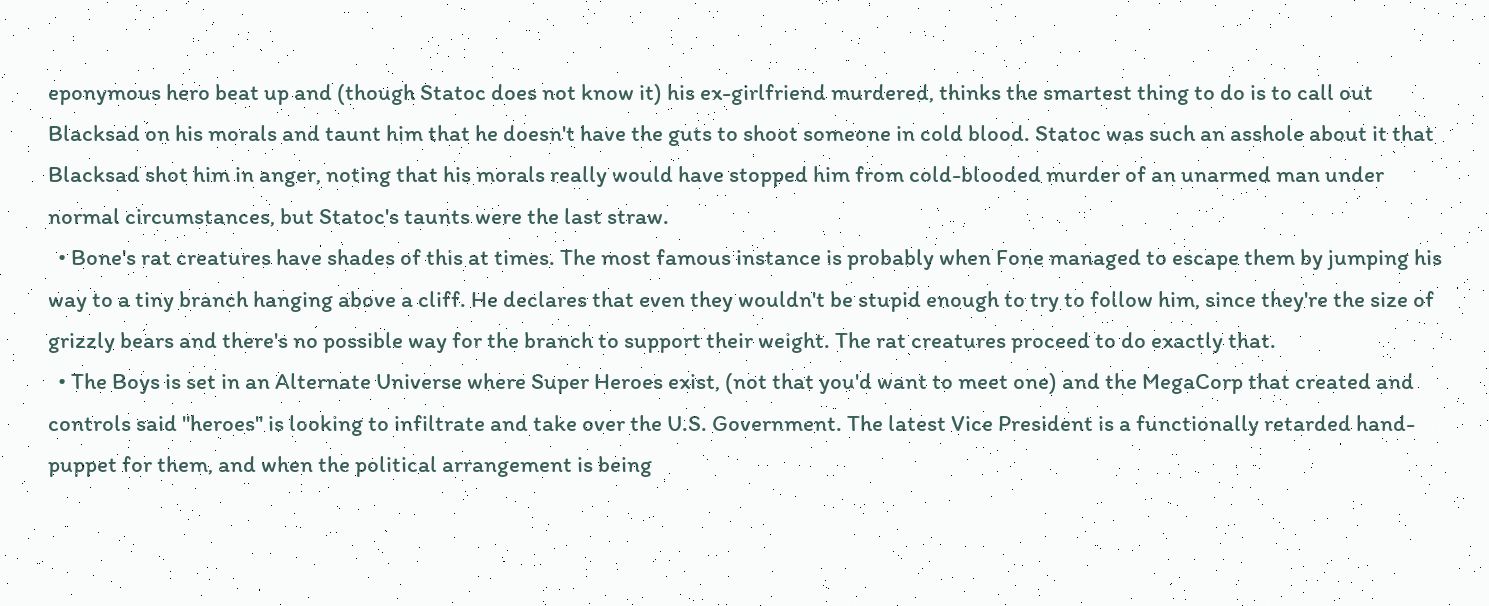eponymous hero beat up and (though Statoc does not know it) his ex-girlfriend murdered, thinks the smartest thing to do is to call out Blacksad on his morals and taunt him that he doesn't have the guts to shoot someone in cold blood. Statoc was such an asshole about it that Blacksad shot him in anger, noting that his morals really would have stopped him from cold-blooded murder of an unarmed man under normal circumstances, but Statoc's taunts were the last straw.
  • Bone's rat creatures have shades of this at times. The most famous instance is probably when Fone managed to escape them by jumping his way to a tiny branch hanging above a cliff. He declares that even they wouldn't be stupid enough to try to follow him, since they're the size of grizzly bears and there's no possible way for the branch to support their weight. The rat creatures proceed to do exactly that.
  • The Boys is set in an Alternate Universe where Super Heroes exist, (not that you'd want to meet one) and the MegaCorp that created and controls said "heroes" is looking to infiltrate and take over the U.S. Government. The latest Vice President is a functionally retarded hand-puppet for them, and when the political arrangement is being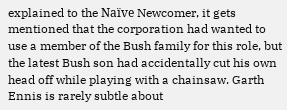explained to the Naïve Newcomer, it gets mentioned that the corporation had wanted to use a member of the Bush family for this role, but the latest Bush son had accidentally cut his own head off while playing with a chainsaw. Garth Ennis is rarely subtle about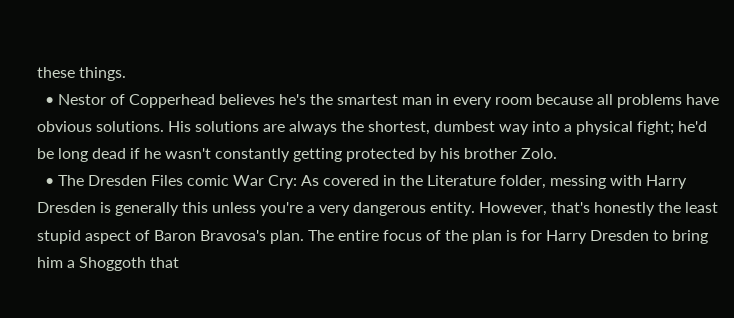these things.
  • Nestor of Copperhead believes he's the smartest man in every room because all problems have obvious solutions. His solutions are always the shortest, dumbest way into a physical fight; he'd be long dead if he wasn't constantly getting protected by his brother Zolo.
  • The Dresden Files comic War Cry: As covered in the Literature folder, messing with Harry Dresden is generally this unless you're a very dangerous entity. However, that's honestly the least stupid aspect of Baron Bravosa's plan. The entire focus of the plan is for Harry Dresden to bring him a Shoggoth that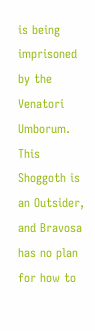is being imprisoned by the Venatori Umborum. This Shoggoth is an Outsider, and Bravosa has no plan for how to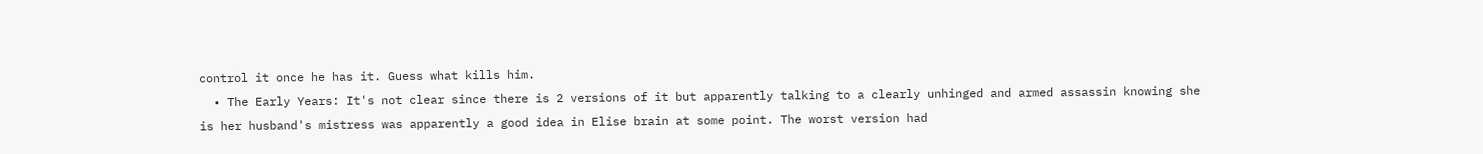control it once he has it. Guess what kills him.
  • The Early Years: It's not clear since there is 2 versions of it but apparently talking to a clearly unhinged and armed assassin knowing she is her husband's mistress was apparently a good idea in Elise brain at some point. The worst version had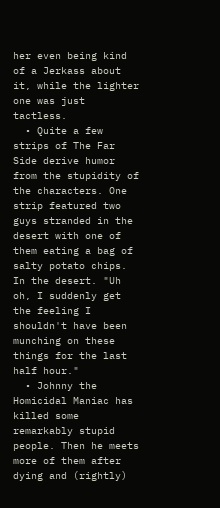her even being kind of a Jerkass about it, while the lighter one was just tactless.
  • Quite a few strips of The Far Side derive humor from the stupidity of the characters. One strip featured two guys stranded in the desert with one of them eating a bag of salty potato chips. In the desert. "Uh oh, I suddenly get the feeling I shouldn't have been munching on these things for the last half hour."
  • Johnny the Homicidal Maniac has killed some remarkably stupid people. Then he meets more of them after dying and (rightly)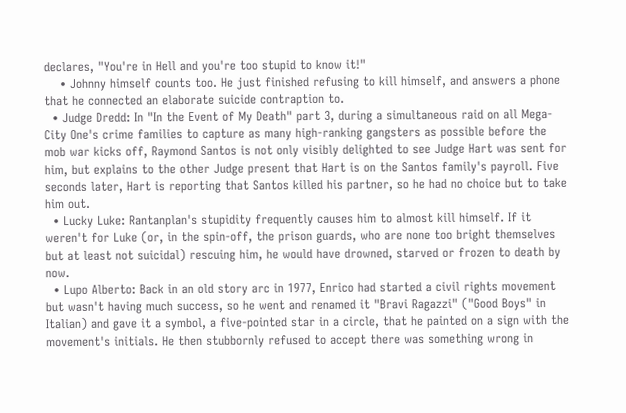declares, "You're in Hell and you're too stupid to know it!"
    • Johnny himself counts too. He just finished refusing to kill himself, and answers a phone that he connected an elaborate suicide contraption to.
  • Judge Dredd: In "In the Event of My Death" part 3, during a simultaneous raid on all Mega-City One's crime families to capture as many high-ranking gangsters as possible before the mob war kicks off, Raymond Santos is not only visibly delighted to see Judge Hart was sent for him, but explains to the other Judge present that Hart is on the Santos family's payroll. Five seconds later, Hart is reporting that Santos killed his partner, so he had no choice but to take him out.
  • Lucky Luke: Rantanplan's stupidity frequently causes him to almost kill himself. If it weren't for Luke (or, in the spin-off, the prison guards, who are none too bright themselves but at least not suicidal) rescuing him, he would have drowned, starved or frozen to death by now.
  • Lupo Alberto: Back in an old story arc in 1977, Enrico had started a civil rights movement but wasn't having much success, so he went and renamed it "Bravi Ragazzi" ("Good Boys" in Italian) and gave it a symbol, a five-pointed star in a circle, that he painted on a sign with the movement's initials. He then stubbornly refused to accept there was something wrong in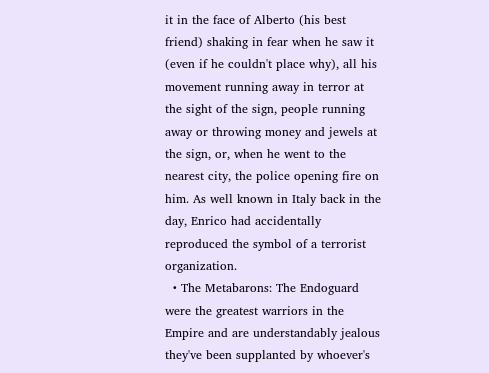it in the face of Alberto (his best friend) shaking in fear when he saw it (even if he couldn't place why), all his movement running away in terror at the sight of the sign, people running away or throwing money and jewels at the sign, or, when he went to the nearest city, the police opening fire on him. As well known in Italy back in the day, Enrico had accidentally reproduced the symbol of a terrorist organization.
  • The Metabarons: The Endoguard were the greatest warriors in the Empire and are understandably jealous they've been supplanted by whoever's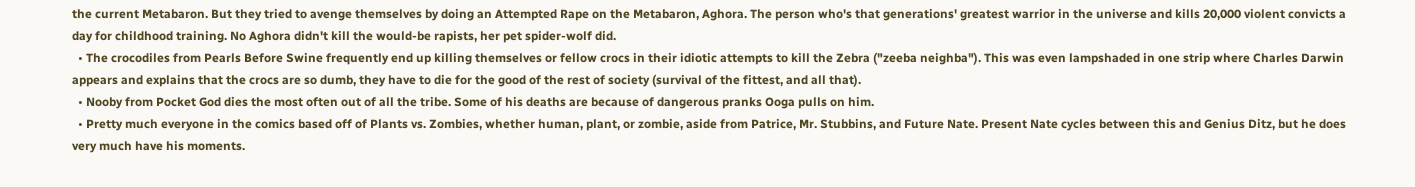the current Metabaron. But they tried to avenge themselves by doing an Attempted Rape on the Metabaron, Aghora. The person who's that generations' greatest warrior in the universe and kills 20,000 violent convicts a day for childhood training. No Aghora didn't kill the would-be rapists, her pet spider-wolf did.
  • The crocodiles from Pearls Before Swine frequently end up killing themselves or fellow crocs in their idiotic attempts to kill the Zebra ("zeeba neighba"). This was even lampshaded in one strip where Charles Darwin appears and explains that the crocs are so dumb, they have to die for the good of the rest of society (survival of the fittest, and all that).
  • Nooby from Pocket God dies the most often out of all the tribe. Some of his deaths are because of dangerous pranks Ooga pulls on him.
  • Pretty much everyone in the comics based off of Plants vs. Zombies, whether human, plant, or zombie, aside from Patrice, Mr. Stubbins, and Future Nate. Present Nate cycles between this and Genius Ditz, but he does very much have his moments.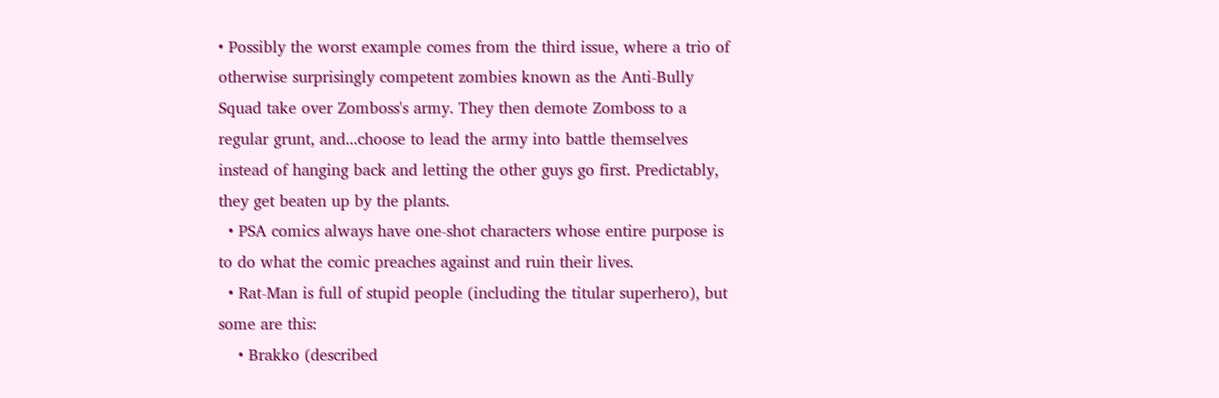• Possibly the worst example comes from the third issue, where a trio of otherwise surprisingly competent zombies known as the Anti-Bully Squad take over Zomboss's army. They then demote Zomboss to a regular grunt, and...choose to lead the army into battle themselves instead of hanging back and letting the other guys go first. Predictably, they get beaten up by the plants.
  • PSA comics always have one-shot characters whose entire purpose is to do what the comic preaches against and ruin their lives.
  • Rat-Man is full of stupid people (including the titular superhero), but some are this:
    • Brakko (described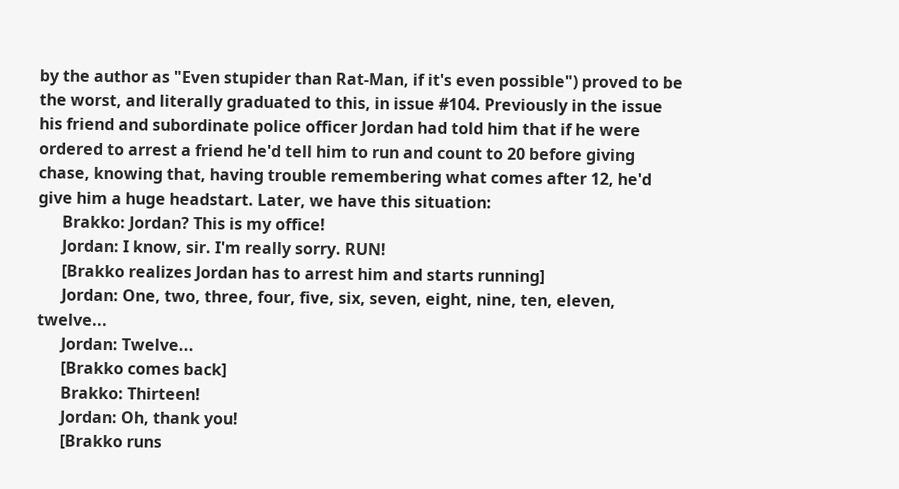by the author as "Even stupider than Rat-Man, if it's even possible") proved to be the worst, and literally graduated to this, in issue #104. Previously in the issue his friend and subordinate police officer Jordan had told him that if he were ordered to arrest a friend he'd tell him to run and count to 20 before giving chase, knowing that, having trouble remembering what comes after 12, he'd give him a huge headstart. Later, we have this situation:
      Brakko: Jordan? This is my office!
      Jordan: I know, sir. I'm really sorry. RUN!
      [Brakko realizes Jordan has to arrest him and starts running]
      Jordan: One, two, three, four, five, six, seven, eight, nine, ten, eleven, twelve...
      Jordan: Twelve...
      [Brakko comes back]
      Brakko: Thirteen!
      Jordan: Oh, thank you!
      [Brakko runs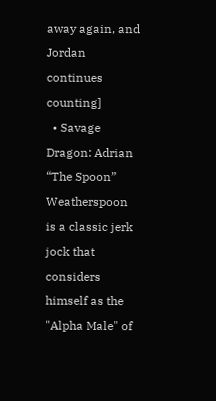away again, and Jordan continues counting]
  • Savage Dragon: Adrian “The Spoon” Weatherspoon is a classic jerk jock that considers himself as the "Alpha Male" of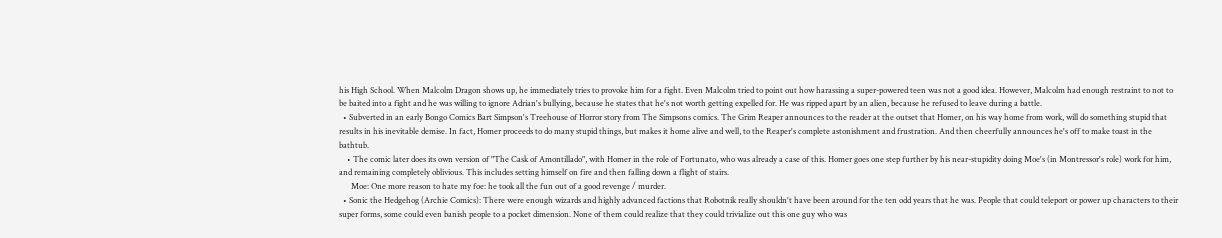his High School. When Malcolm Dragon shows up, he immediately tries to provoke him for a fight. Even Malcolm tried to point out how harassing a super-powered teen was not a good idea. However, Malcolm had enough restraint to not to be baited into a fight and he was willing to ignore Adrian's bullying, because he states that he's not worth getting expelled for. He was ripped apart by an alien, because he refused to leave during a battle.
  • Subverted in an early Bongo Comics Bart Simpson's Treehouse of Horror story from The Simpsons comics. The Grim Reaper announces to the reader at the outset that Homer, on his way home from work, will do something stupid that results in his inevitable demise. In fact, Homer proceeds to do many stupid things, but makes it home alive and well, to the Reaper's complete astonishment and frustration. And then cheerfully announces he's off to make toast in the bathtub.
    • The comic later does its own version of "The Cask of Amontillado", with Homer in the role of Fortunato, who was already a case of this. Homer goes one step further by his near-stupidity doing Moe's (in Montressor's role) work for him, and remaining completely oblivious. This includes setting himself on fire and then falling down a flight of stairs.
      Moe: One more reason to hate my foe: he took all the fun out of a good revenge / murder.
  • Sonic the Hedgehog (Archie Comics): There were enough wizards and highly advanced factions that Robotnik really shouldn't have been around for the ten odd years that he was. People that could teleport or power up characters to their super forms, some could even banish people to a pocket dimension. None of them could realize that they could trivialize out this one guy who was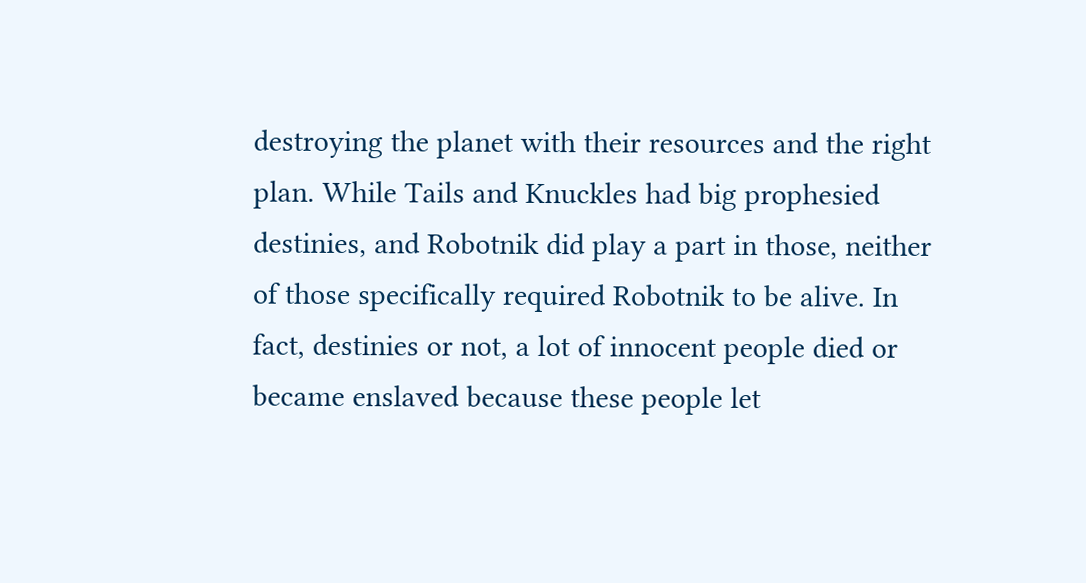destroying the planet with their resources and the right plan. While Tails and Knuckles had big prophesied destinies, and Robotnik did play a part in those, neither of those specifically required Robotnik to be alive. In fact, destinies or not, a lot of innocent people died or became enslaved because these people let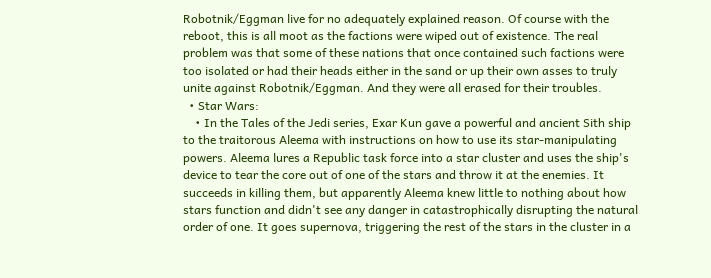Robotnik/Eggman live for no adequately explained reason. Of course with the reboot, this is all moot as the factions were wiped out of existence. The real problem was that some of these nations that once contained such factions were too isolated or had their heads either in the sand or up their own asses to truly unite against Robotnik/Eggman. And they were all erased for their troubles.
  • Star Wars:
    • In the Tales of the Jedi series, Exar Kun gave a powerful and ancient Sith ship to the traitorous Aleema with instructions on how to use its star-manipulating powers. Aleema lures a Republic task force into a star cluster and uses the ship's device to tear the core out of one of the stars and throw it at the enemies. It succeeds in killing them, but apparently Aleema knew little to nothing about how stars function and didn't see any danger in catastrophically disrupting the natural order of one. It goes supernova, triggering the rest of the stars in the cluster in a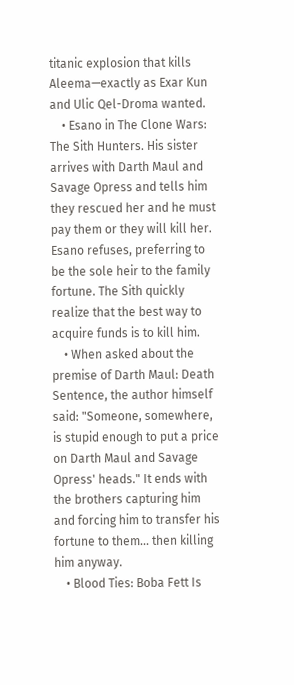titanic explosion that kills Aleema—exactly as Exar Kun and Ulic Qel-Droma wanted.
    • Esano in The Clone Wars: The Sith Hunters. His sister arrives with Darth Maul and Savage Opress and tells him they rescued her and he must pay them or they will kill her. Esano refuses, preferring to be the sole heir to the family fortune. The Sith quickly realize that the best way to acquire funds is to kill him.
    • When asked about the premise of Darth Maul: Death Sentence, the author himself said: "Someone, somewhere, is stupid enough to put a price on Darth Maul and Savage Opress' heads." It ends with the brothers capturing him and forcing him to transfer his fortune to them... then killing him anyway.
    • Blood Ties: Boba Fett Is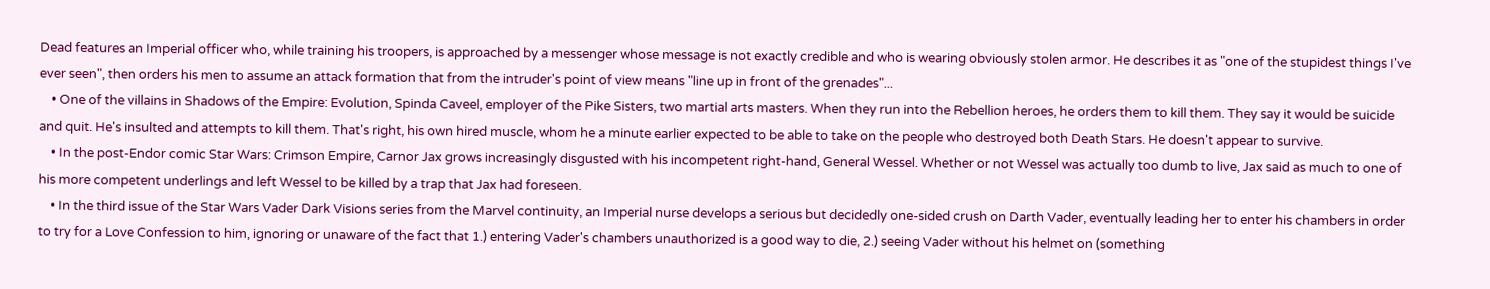Dead features an Imperial officer who, while training his troopers, is approached by a messenger whose message is not exactly credible and who is wearing obviously stolen armor. He describes it as "one of the stupidest things I've ever seen", then orders his men to assume an attack formation that from the intruder's point of view means "line up in front of the grenades"...
    • One of the villains in Shadows of the Empire: Evolution, Spinda Caveel, employer of the Pike Sisters, two martial arts masters. When they run into the Rebellion heroes, he orders them to kill them. They say it would be suicide and quit. He's insulted and attempts to kill them. That's right, his own hired muscle, whom he a minute earlier expected to be able to take on the people who destroyed both Death Stars. He doesn't appear to survive.
    • In the post-Endor comic Star Wars: Crimson Empire, Carnor Jax grows increasingly disgusted with his incompetent right-hand, General Wessel. Whether or not Wessel was actually too dumb to live, Jax said as much to one of his more competent underlings and left Wessel to be killed by a trap that Jax had foreseen.
    • In the third issue of the Star Wars Vader Dark Visions series from the Marvel continuity, an Imperial nurse develops a serious but decidedly one-sided crush on Darth Vader, eventually leading her to enter his chambers in order to try for a Love Confession to him, ignoring or unaware of the fact that 1.) entering Vader's chambers unauthorized is a good way to die, 2.) seeing Vader without his helmet on (something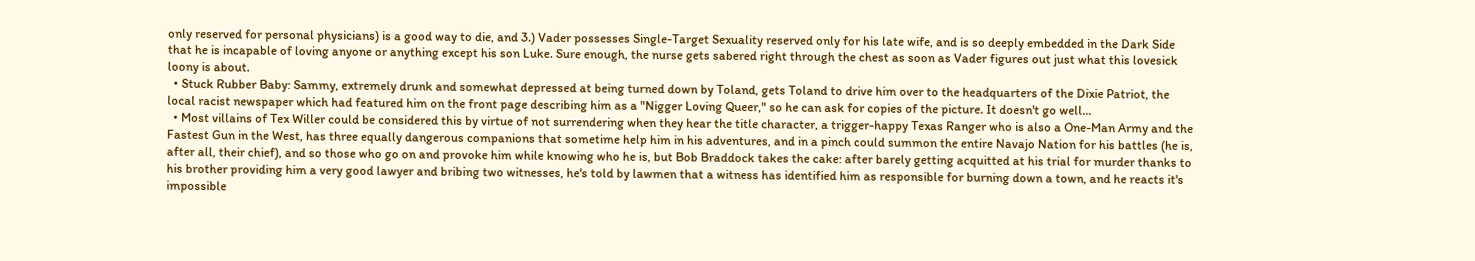only reserved for personal physicians) is a good way to die, and 3.) Vader possesses Single-Target Sexuality reserved only for his late wife, and is so deeply embedded in the Dark Side that he is incapable of loving anyone or anything except his son Luke. Sure enough, the nurse gets sabered right through the chest as soon as Vader figures out just what this lovesick loony is about.
  • Stuck Rubber Baby: Sammy, extremely drunk and somewhat depressed at being turned down by Toland, gets Toland to drive him over to the headquarters of the Dixie Patriot, the local racist newspaper which had featured him on the front page describing him as a "Nigger Loving Queer," so he can ask for copies of the picture. It doesn't go well...
  • Most villains of Tex Willer could be considered this by virtue of not surrendering when they hear the title character, a trigger-happy Texas Ranger who is also a One-Man Army and the Fastest Gun in the West, has three equally dangerous companions that sometime help him in his adventures, and in a pinch could summon the entire Navajo Nation for his battles (he is, after all, their chief), and so those who go on and provoke him while knowing who he is, but Bob Braddock takes the cake: after barely getting acquitted at his trial for murder thanks to his brother providing him a very good lawyer and bribing two witnesses, he's told by lawmen that a witness has identified him as responsible for burning down a town, and he reacts it's impossible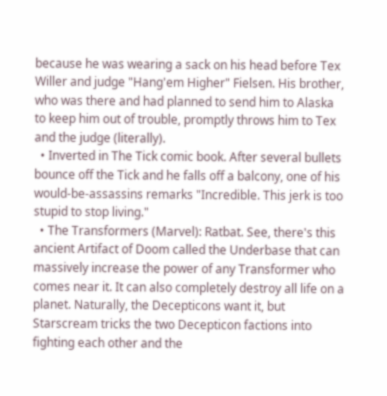because he was wearing a sack on his head before Tex Willer and judge "Hang'em Higher" Fielsen. His brother, who was there and had planned to send him to Alaska to keep him out of trouble, promptly throws him to Tex and the judge (literally).
  • Inverted in The Tick comic book. After several bullets bounce off the Tick and he falls off a balcony, one of his would-be-assassins remarks "Incredible. This jerk is too stupid to stop living."
  • The Transformers (Marvel): Ratbat. See, there's this ancient Artifact of Doom called the Underbase that can massively increase the power of any Transformer who comes near it. It can also completely destroy all life on a planet. Naturally, the Decepticons want it, but Starscream tricks the two Decepticon factions into fighting each other and the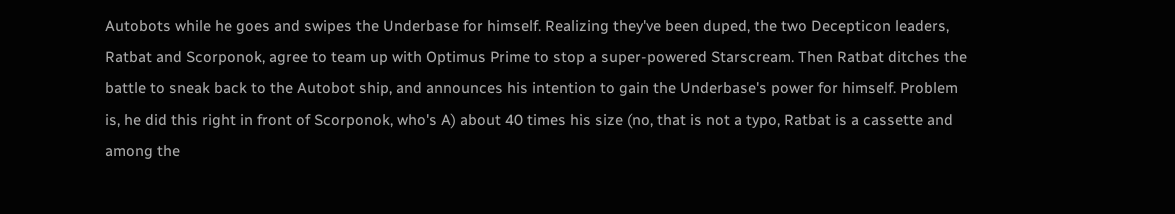Autobots while he goes and swipes the Underbase for himself. Realizing they've been duped, the two Decepticon leaders, Ratbat and Scorponok, agree to team up with Optimus Prime to stop a super-powered Starscream. Then Ratbat ditches the battle to sneak back to the Autobot ship, and announces his intention to gain the Underbase's power for himself. Problem is, he did this right in front of Scorponok, who's A) about 40 times his size (no, that is not a typo, Ratbat is a cassette and among the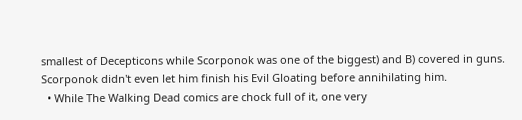smallest of Decepticons while Scorponok was one of the biggest) and B) covered in guns. Scorponok didn't even let him finish his Evil Gloating before annihilating him.
  • While The Walking Dead comics are chock full of it, one very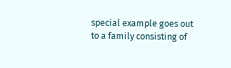special example goes out to a family consisting of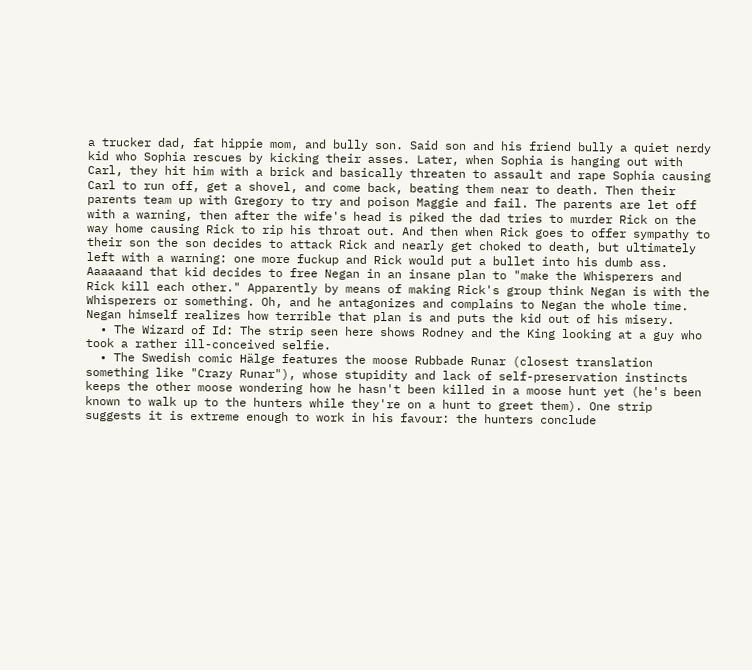a trucker dad, fat hippie mom, and bully son. Said son and his friend bully a quiet nerdy kid who Sophia rescues by kicking their asses. Later, when Sophia is hanging out with Carl, they hit him with a brick and basically threaten to assault and rape Sophia causing Carl to run off, get a shovel, and come back, beating them near to death. Then their parents team up with Gregory to try and poison Maggie and fail. The parents are let off with a warning, then after the wife's head is piked the dad tries to murder Rick on the way home causing Rick to rip his throat out. And then when Rick goes to offer sympathy to their son the son decides to attack Rick and nearly get choked to death, but ultimately left with a warning: one more fuckup and Rick would put a bullet into his dumb ass. Aaaaaand that kid decides to free Negan in an insane plan to "make the Whisperers and Rick kill each other." Apparently by means of making Rick's group think Negan is with the Whisperers or something. Oh, and he antagonizes and complains to Negan the whole time. Negan himself realizes how terrible that plan is and puts the kid out of his misery.
  • The Wizard of Id: The strip seen here shows Rodney and the King looking at a guy who took a rather ill-conceived selfie.
  • The Swedish comic Hälge features the moose Rubbade Runar (closest translation something like "Crazy Runar"), whose stupidity and lack of self-preservation instincts keeps the other moose wondering how he hasn't been killed in a moose hunt yet (he's been known to walk up to the hunters while they're on a hunt to greet them). One strip suggests it is extreme enough to work in his favour: the hunters conclude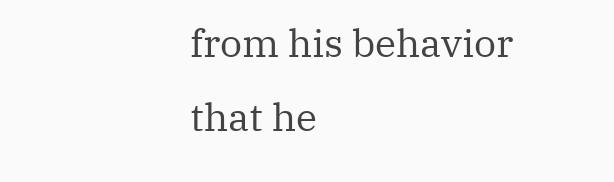from his behavior that he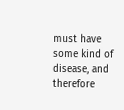must have some kind of disease, and therefore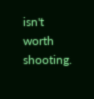isn't worth shooting.